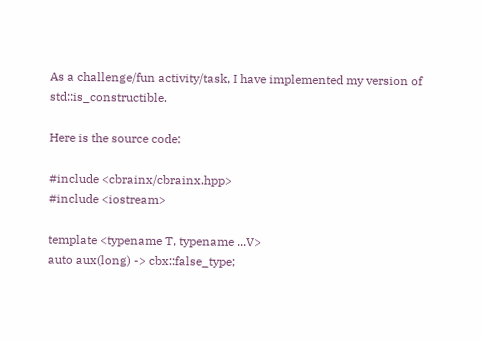As a challenge/fun activity/task, I have implemented my version of std::is_constructible.

Here is the source code:

#include <cbrainx/cbrainx.hpp>
#include <iostream>

template <typename T, typename ...V>
auto aux(long) -> cbx::false_type;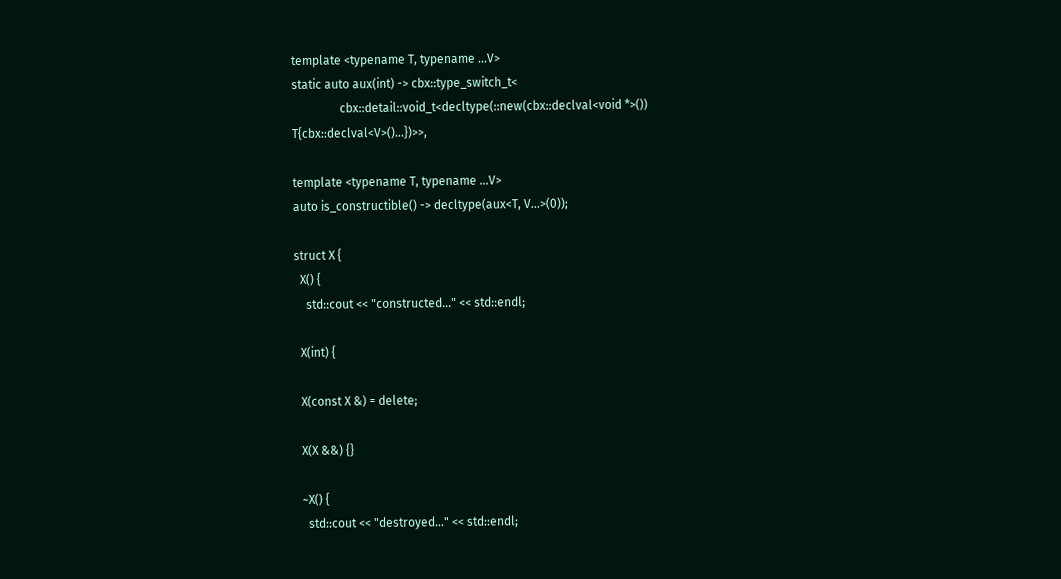template <typename T, typename ...V>
static auto aux(int) -> cbx::type_switch_t<
                cbx::detail::void_t<decltype(::new(cbx::declval<void *>()) T{cbx::declval<V>()...})>>,

template <typename T, typename ...V>
auto is_constructible() -> decltype(aux<T, V...>(0));

struct X {
  X() {
    std::cout << "constructed..." << std::endl;

  X(int) {

  X(const X &) = delete;

  X(X &&) {}

  ~X() {
    std::cout << "destroyed..." << std::endl;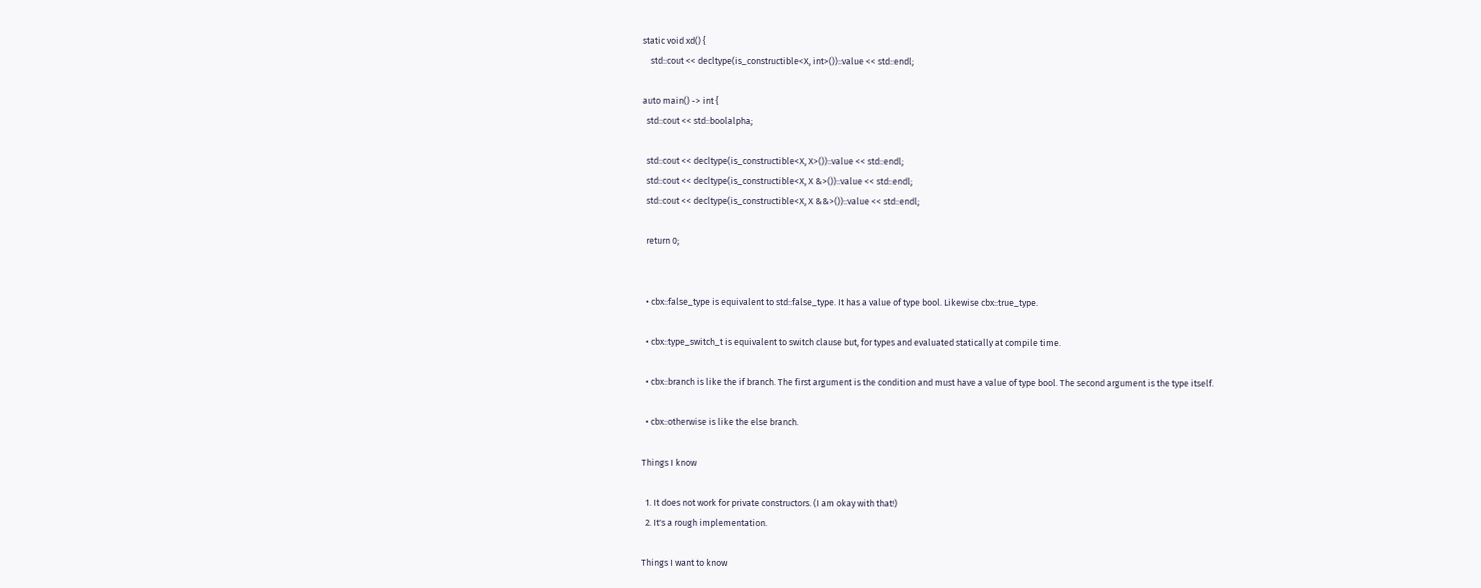static void xd() {
    std::cout << decltype(is_constructible<X, int>())::value << std::endl;

auto main() -> int {
  std::cout << std::boolalpha;

  std::cout << decltype(is_constructible<X, X>())::value << std::endl;
  std::cout << decltype(is_constructible<X, X &>())::value << std::endl;
  std::cout << decltype(is_constructible<X, X &&>())::value << std::endl;

  return 0;


  • cbx::false_type is equivalent to std::false_type. It has a value of type bool. Likewise cbx::true_type.

  • cbx::type_switch_t is equivalent to switch clause but, for types and evaluated statically at compile time.

  • cbx::branch is like the if branch. The first argument is the condition and must have a value of type bool. The second argument is the type itself.

  • cbx::otherwise is like the else branch.

Things I know

  1. It does not work for private constructors. (I am okay with that!)
  2. It's a rough implementation.

Things I want to know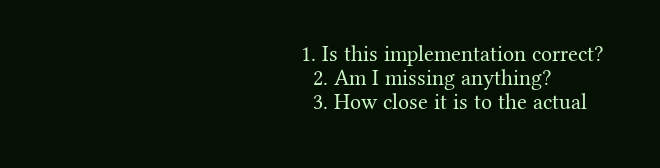1. Is this implementation correct?
  2. Am I missing anything?
  3. How close it is to the actual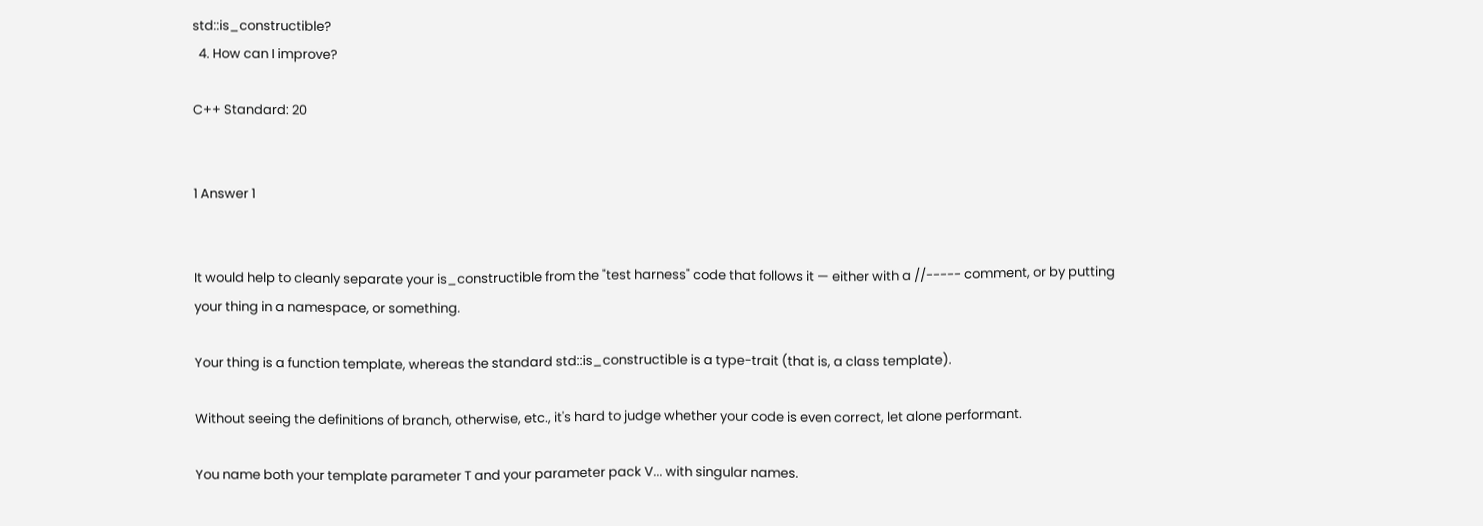std::is_constructible?
  4. How can I improve?

C++ Standard: 20


1 Answer 1


It would help to cleanly separate your is_constructible from the "test harness" code that follows it — either with a //----- comment, or by putting your thing in a namespace, or something.

Your thing is a function template, whereas the standard std::is_constructible is a type-trait (that is, a class template).

Without seeing the definitions of branch, otherwise, etc., it's hard to judge whether your code is even correct, let alone performant.

You name both your template parameter T and your parameter pack V... with singular names.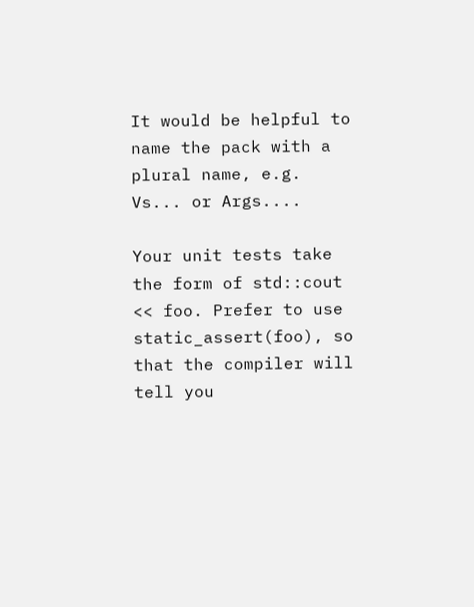It would be helpful to name the pack with a plural name, e.g. Vs... or Args....

Your unit tests take the form of std::cout << foo. Prefer to use static_assert(foo), so that the compiler will tell you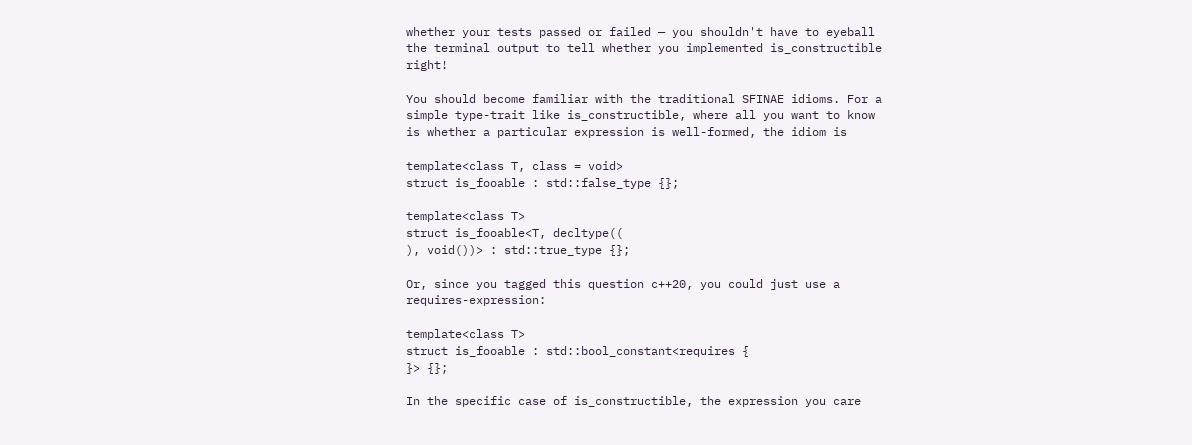whether your tests passed or failed — you shouldn't have to eyeball the terminal output to tell whether you implemented is_constructible right!

You should become familiar with the traditional SFINAE idioms. For a simple type-trait like is_constructible, where all you want to know is whether a particular expression is well-formed, the idiom is

template<class T, class = void>
struct is_fooable : std::false_type {};

template<class T>
struct is_fooable<T, decltype((
), void())> : std::true_type {};

Or, since you tagged this question c++20, you could just use a requires-expression:

template<class T>
struct is_fooable : std::bool_constant<requires {
}> {};

In the specific case of is_constructible, the expression you care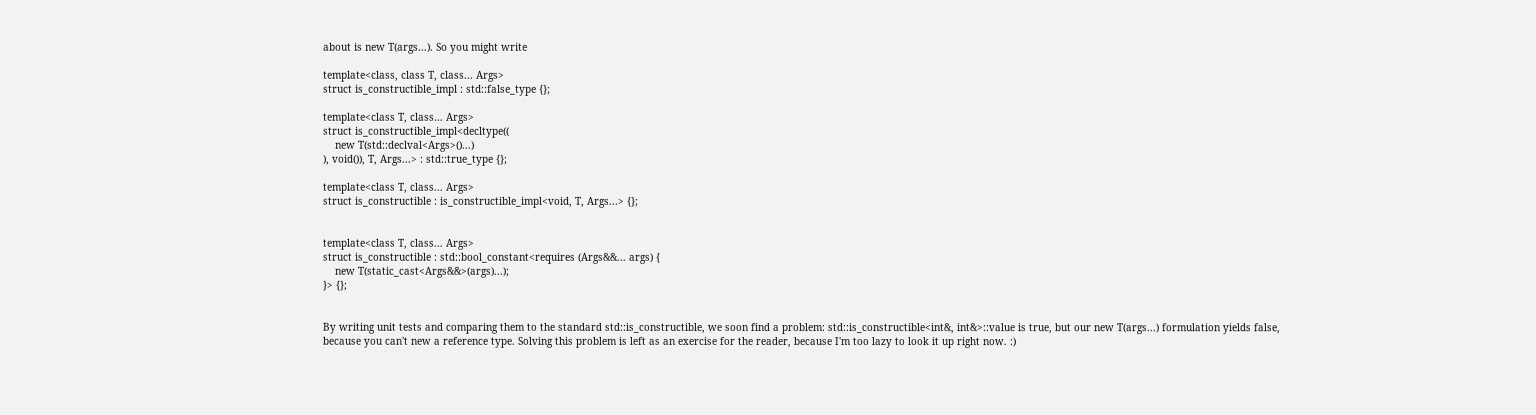about is new T(args...). So you might write

template<class, class T, class... Args>
struct is_constructible_impl : std::false_type {};

template<class T, class... Args>
struct is_constructible_impl<decltype((
    new T(std::declval<Args>()...)
), void()), T, Args...> : std::true_type {};

template<class T, class... Args>
struct is_constructible : is_constructible_impl<void, T, Args...> {};


template<class T, class... Args>
struct is_constructible : std::bool_constant<requires (Args&&... args) {
    new T(static_cast<Args&&>(args)...);
}> {};


By writing unit tests and comparing them to the standard std::is_constructible, we soon find a problem: std::is_constructible<int&, int&>::value is true, but our new T(args...) formulation yields false, because you can't new a reference type. Solving this problem is left as an exercise for the reader, because I'm too lazy to look it up right now. :)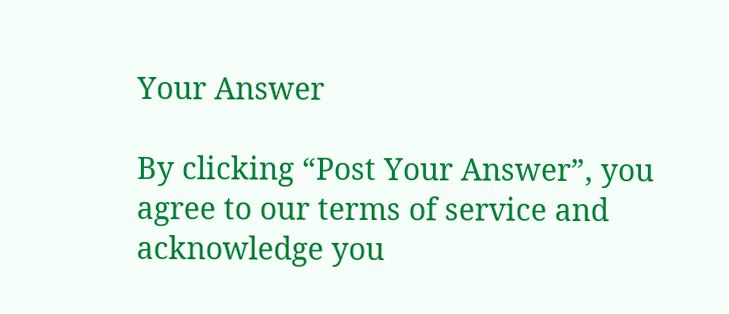Your Answer

By clicking “Post Your Answer”, you agree to our terms of service and acknowledge you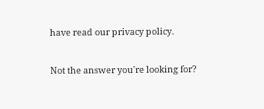have read our privacy policy.

Not the answer you're looking for?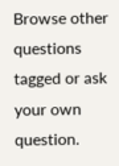Browse other questions tagged or ask your own question.